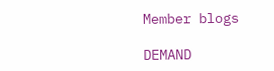Member blogs

DEMAND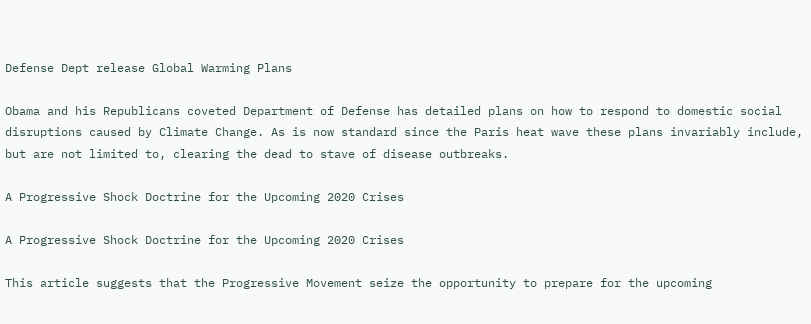Defense Dept release Global Warming Plans

Obama and his Republicans coveted Department of Defense has detailed plans on how to respond to domestic social disruptions caused by Climate Change. As is now standard since the Paris heat wave these plans invariably include, but are not limited to, clearing the dead to stave of disease outbreaks.

A Progressive Shock Doctrine for the Upcoming 2020 Crises

A Progressive Shock Doctrine for the Upcoming 2020 Crises

This article suggests that the Progressive Movement seize the opportunity to prepare for the upcoming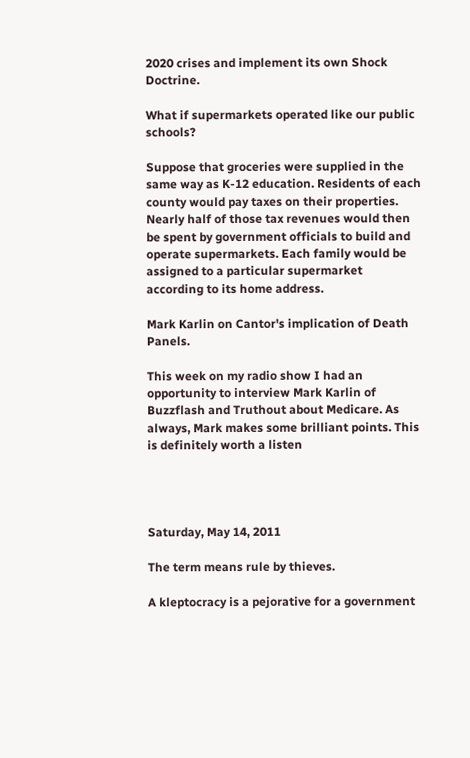2020 crises and implement its own Shock Doctrine.

What if supermarkets operated like our public schools?

Suppose that groceries were supplied in the same way as K-12 education. Residents of each county would pay taxes on their properties. Nearly half of those tax revenues would then be spent by government officials to build and operate supermarkets. Each family would be assigned to a particular supermarket according to its home address.

Mark Karlin on Cantor's implication of Death Panels.

This week on my radio show I had an opportunity to interview Mark Karlin of Buzzflash and Truthout about Medicare. As always, Mark makes some brilliant points. This is definitely worth a listen




Saturday, May 14, 2011

The term means rule by thieves.

A kleptocracy is a pejorative for a government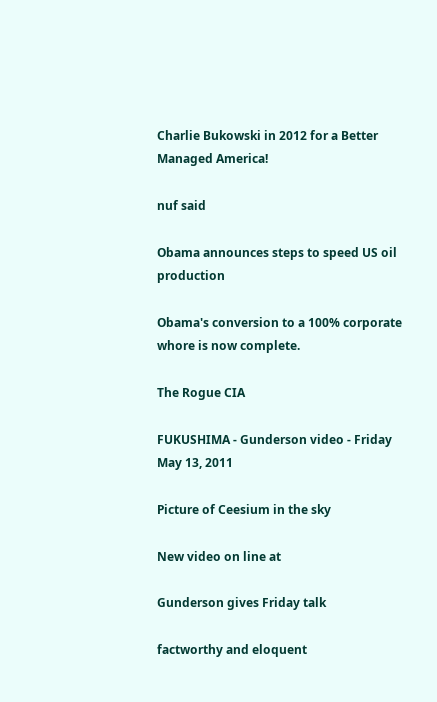Charlie Bukowski in 2012 for a Better Managed America!

nuf said

Obama announces steps to speed US oil production

Obama's conversion to a 100% corporate whore is now complete.

The Rogue CIA

FUKUSHIMA - Gunderson video - Friday May 13, 2011

Picture of Ceesium in the sky

New video on line at

Gunderson gives Friday talk

factworthy and eloquent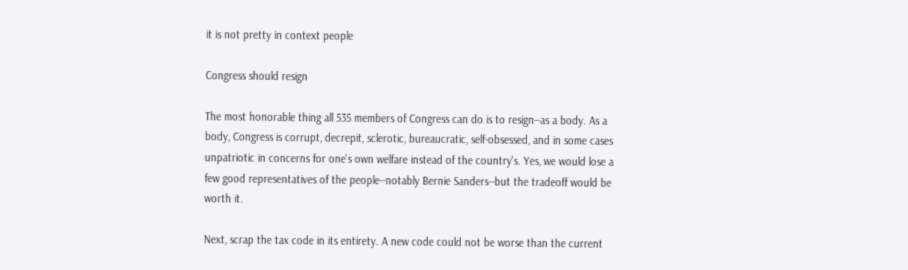it is not pretty in context people

Congress should resign

The most honorable thing all 535 members of Congress can do is to resign--as a body. As a body, Congress is corrupt, decrepit, sclerotic, bureaucratic, self-obsessed, and in some cases unpatriotic in concerns for one's own welfare instead of the country's. Yes, we would lose a few good representatives of the people--notably Bernie Sanders--but the tradeoff would be worth it.

Next, scrap the tax code in its entirety. A new code could not be worse than the current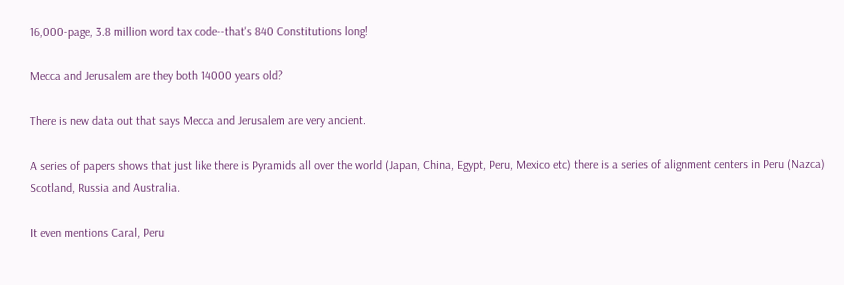16,000-page, 3.8 million word tax code--that's 840 Constitutions long!

Mecca and Jerusalem are they both 14000 years old?

There is new data out that says Mecca and Jerusalem are very ancient.

A series of papers shows that just like there is Pyramids all over the world (Japan, China, Egypt, Peru, Mexico etc) there is a series of alignment centers in Peru (Nazca) Scotland, Russia and Australia.

It even mentions Caral, Peru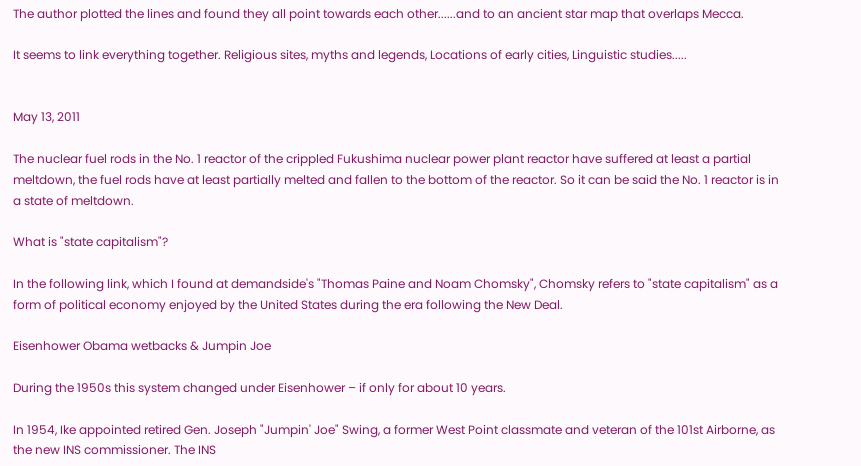The author plotted the lines and found they all point towards each other......and to an ancient star map that overlaps Mecca.

It seems to link everything together. Religious sites, myths and legends, Locations of early cities, Linguistic studies.....


May 13, 2011

The nuclear fuel rods in the No. 1 reactor of the crippled Fukushima nuclear power plant reactor have suffered at least a partial meltdown, the fuel rods have at least partially melted and fallen to the bottom of the reactor. So it can be said the No. 1 reactor is in a state of meltdown.

What is "state capitalism"?

In the following link, which I found at demandside's "Thomas Paine and Noam Chomsky", Chomsky refers to "state capitalism" as a form of political economy enjoyed by the United States during the era following the New Deal.

Eisenhower Obama wetbacks & Jumpin Joe

During the 1950s this system changed under Eisenhower – if only for about 10 years.

In 1954, Ike appointed retired Gen. Joseph "Jumpin' Joe" Swing, a former West Point classmate and veteran of the 101st Airborne, as the new INS commissioner. The INS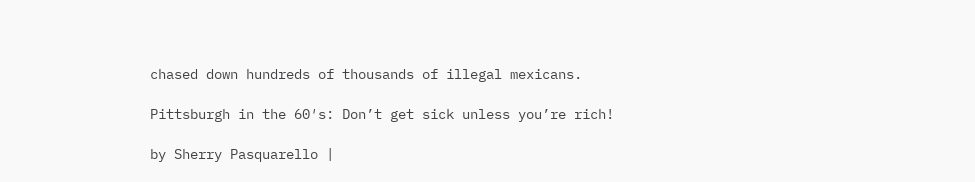chased down hundreds of thousands of illegal mexicans.

Pittsburgh in the 60′s: Don’t get sick unless you’re rich!

by Sherry Pasquarello |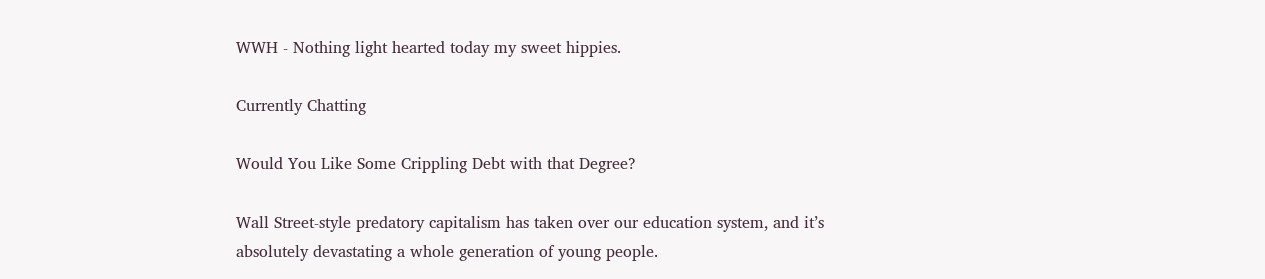WWH - Nothing light hearted today my sweet hippies.

Currently Chatting

Would You Like Some Crippling Debt with that Degree?

Wall Street-style predatory capitalism has taken over our education system, and it’s absolutely devastating a whole generation of young people.